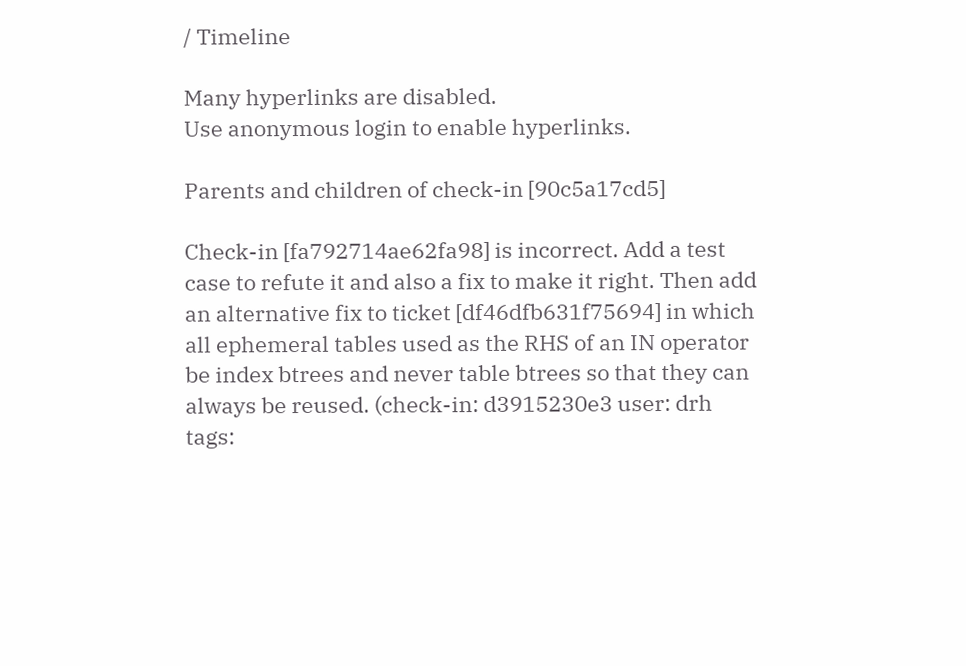/ Timeline

Many hyperlinks are disabled.
Use anonymous login to enable hyperlinks.

Parents and children of check-in [90c5a17cd5]

Check-in [fa792714ae62fa98] is incorrect. Add a test case to refute it and also a fix to make it right. Then add an alternative fix to ticket [df46dfb631f75694] in which all ephemeral tables used as the RHS of an IN operator be index btrees and never table btrees so that they can always be reused. (check-in: d3915230e3 user: drh tags: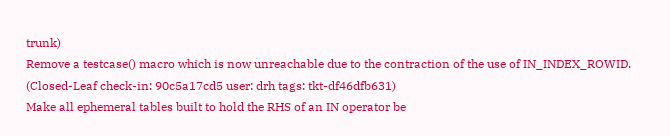trunk)
Remove a testcase() macro which is now unreachable due to the contraction of the use of IN_INDEX_ROWID. (Closed-Leaf check-in: 90c5a17cd5 user: drh tags: tkt-df46dfb631)
Make all ephemeral tables built to hold the RHS of an IN operator be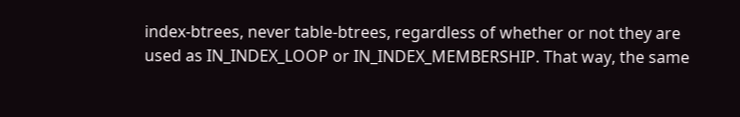index-btrees, never table-btrees, regardless of whether or not they are used as IN_INDEX_LOOP or IN_INDEX_MEMBERSHIP. That way, the same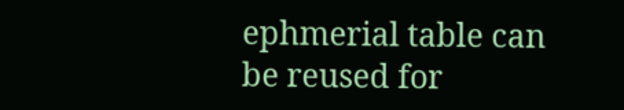ephmerial table can be reused for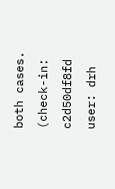both cases. (check-in: c2d50df8fd user: drh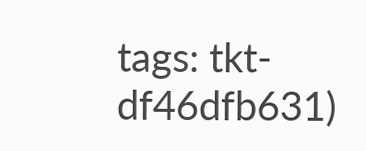tags: tkt-df46dfb631)